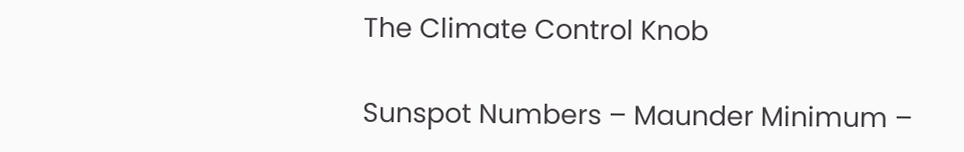The Climate Control Knob

Sunspot Numbers – Maunder Minimum –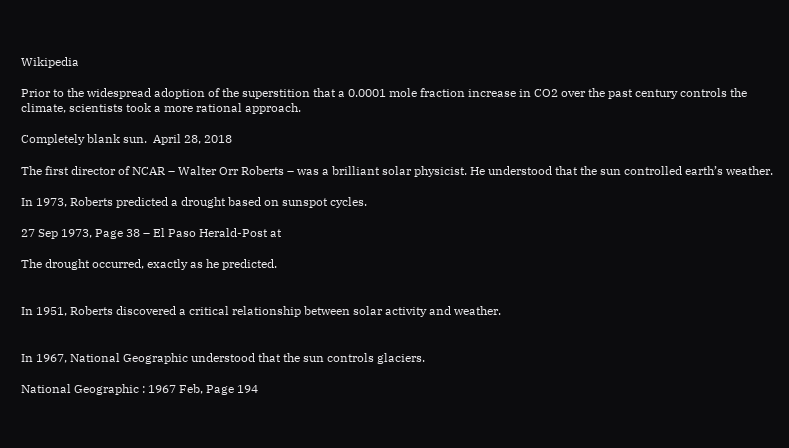Wikipedia

Prior to the widespread adoption of the superstition that a 0.0001 mole fraction increase in CO2 over the past century controls the climate, scientists took a more rational approach.

Completely blank sun.  April 28, 2018

The first director of NCAR – Walter Orr Roberts – was a brilliant solar physicist. He understood that the sun controlled earth’s weather.

In 1973, Roberts predicted a drought based on sunspot cycles.

27 Sep 1973, Page 38 – El Paso Herald-Post at

The drought occurred, exactly as he predicted.


In 1951, Roberts discovered a critical relationship between solar activity and weather.


In 1967, National Geographic understood that the sun controls glaciers.

National Geographic : 1967 Feb, Page 194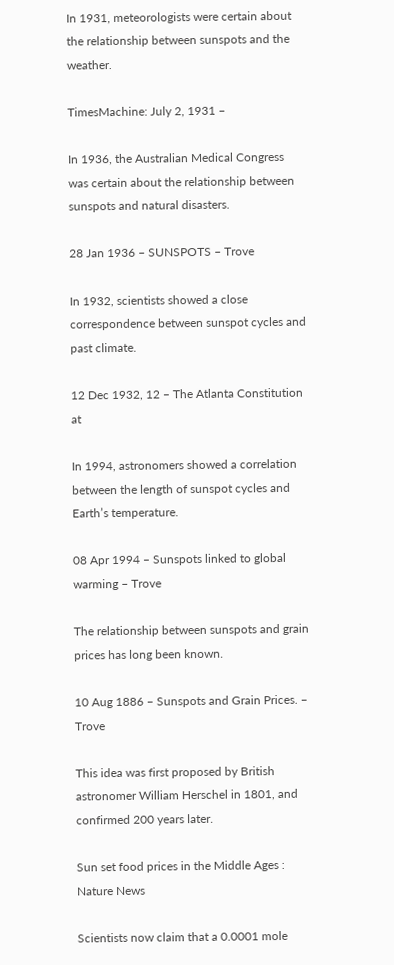In 1931, meteorologists were certain about the relationship between sunspots and the weather.

TimesMachine: July 2, 1931 –

In 1936, the Australian Medical Congress was certain about the relationship between sunspots and natural disasters.

28 Jan 1936 – SUNSPOTS – Trove

In 1932, scientists showed a close correspondence between sunspot cycles and past climate.

12 Dec 1932, 12 – The Atlanta Constitution at

In 1994, astronomers showed a correlation between the length of sunspot cycles and Earth’s temperature.

08 Apr 1994 – Sunspots linked to global warming – Trove

The relationship between sunspots and grain prices has long been known.

10 Aug 1886 – Sunspots and Grain Prices. – Trove

This idea was first proposed by British astronomer William Herschel in 1801, and confirmed 200 years later.

Sun set food prices in the Middle Ages : Nature News

Scientists now claim that a 0.0001 mole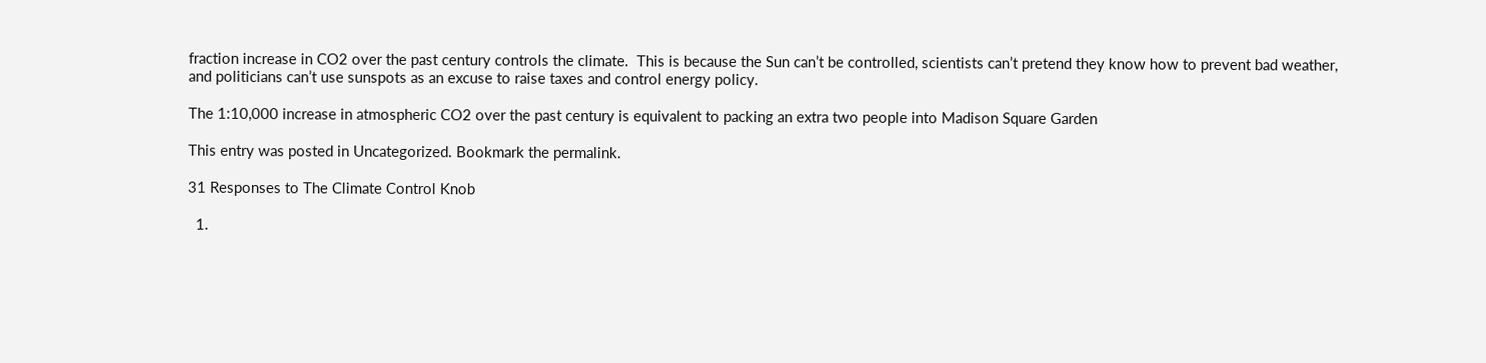fraction increase in CO2 over the past century controls the climate.  This is because the Sun can’t be controlled, scientists can’t pretend they know how to prevent bad weather, and politicians can’t use sunspots as an excuse to raise taxes and control energy policy.

The 1:10,000 increase in atmospheric CO2 over the past century is equivalent to packing an extra two people into Madison Square Garden

This entry was posted in Uncategorized. Bookmark the permalink.

31 Responses to The Climate Control Knob

  1.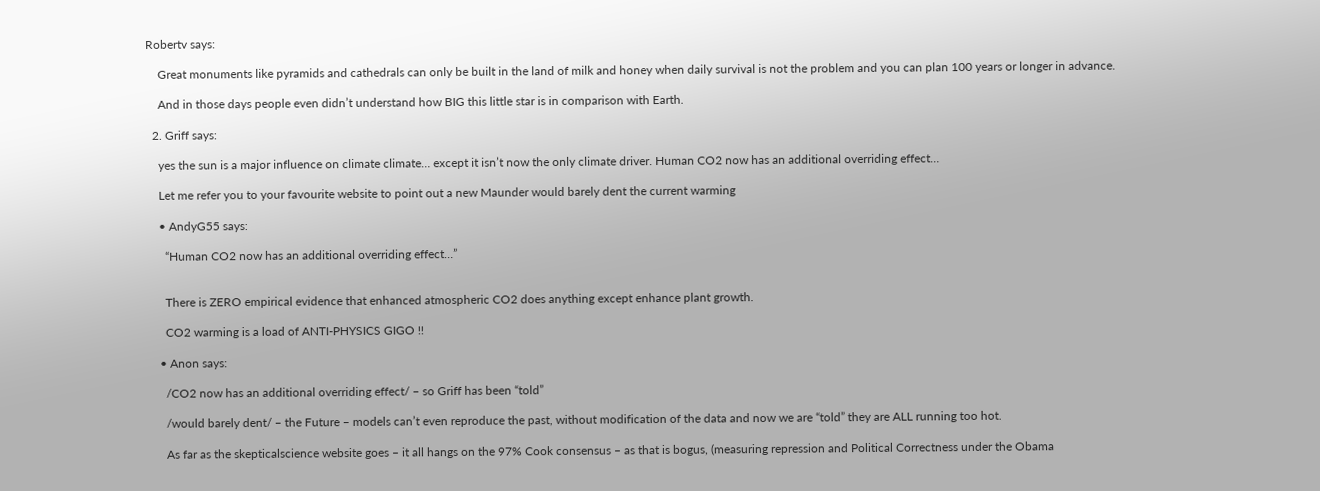Robertv says:

    Great monuments like pyramids and cathedrals can only be built in the land of milk and honey when daily survival is not the problem and you can plan 100 years or longer in advance.

    And in those days people even didn’t understand how BIG this little star is in comparison with Earth.

  2. Griff says:

    yes the sun is a major influence on climate climate… except it isn’t now the only climate driver. Human CO2 now has an additional overriding effect…

    Let me refer you to your favourite website to point out a new Maunder would barely dent the current warming

    • AndyG55 says:

      “Human CO2 now has an additional overriding effect…”


      There is ZERO empirical evidence that enhanced atmospheric CO2 does anything except enhance plant growth.

      CO2 warming is a load of ANTI-PHYSICS GIGO !!

    • Anon says:

      /CO2 now has an additional overriding effect/ – so Griff has been “told”

      /would barely dent/ – the Future – models can’t even reproduce the past, without modification of the data and now we are “told” they are ALL running too hot.

      As far as the skepticalscience website goes – it all hangs on the 97% Cook consensus – as that is bogus, (measuring repression and Political Correctness under the Obama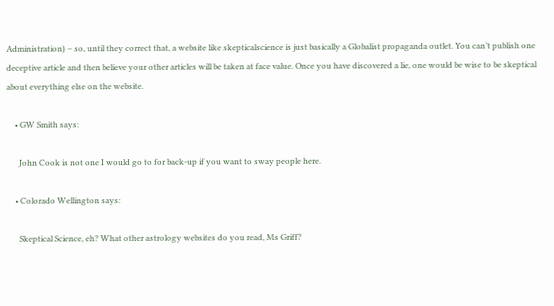Administration) – so, until they correct that, a website like skepticalscience is just basically a Globalist propaganda outlet. You can’t publish one deceptive article and then believe your other articles will be taken at face value. Once you have discovered a lie, one would be wise to be skeptical about everything else on the website.

    • GW Smith says:

      John Cook is not one I would go to for back-up if you want to sway people here.

    • Colorado Wellington says:

      Skeptical Science, eh? What other astrology websites do you read, Ms Griff?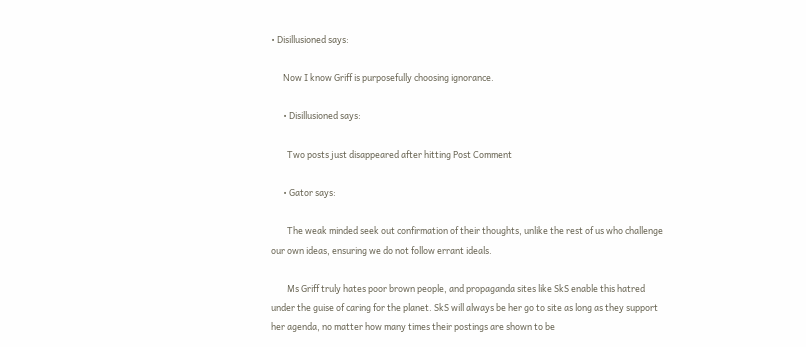• Disillusioned says:

      Now I know Griff is purposefully choosing ignorance.

      • Disillusioned says:

        Two posts just disappeared after hitting Post Comment

      • Gator says:

        The weak minded seek out confirmation of their thoughts, unlike the rest of us who challenge our own ideas, ensuring we do not follow errant ideals.

        Ms Griff truly hates poor brown people, and propaganda sites like SkS enable this hatred under the guise of caring for the planet. SkS will always be her go to site as long as they support her agenda, no matter how many times their postings are shown to be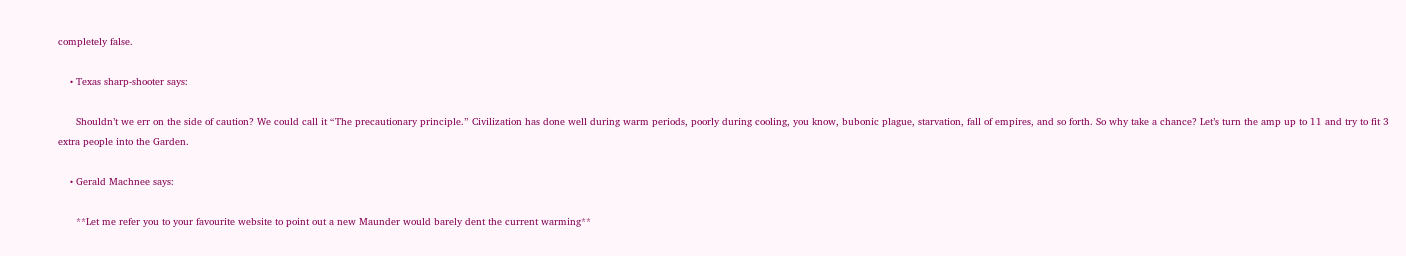completely false.

    • Texas sharp-shooter says:

      Shouldn’t we err on the side of caution? We could call it “The precautionary principle.” Civilization has done well during warm periods, poorly during cooling, you know, bubonic plague, starvation, fall of empires, and so forth. So why take a chance? Let’s turn the amp up to 11 and try to fit 3 extra people into the Garden.

    • Gerald Machnee says:

      **Let me refer you to your favourite website to point out a new Maunder would barely dent the current warming**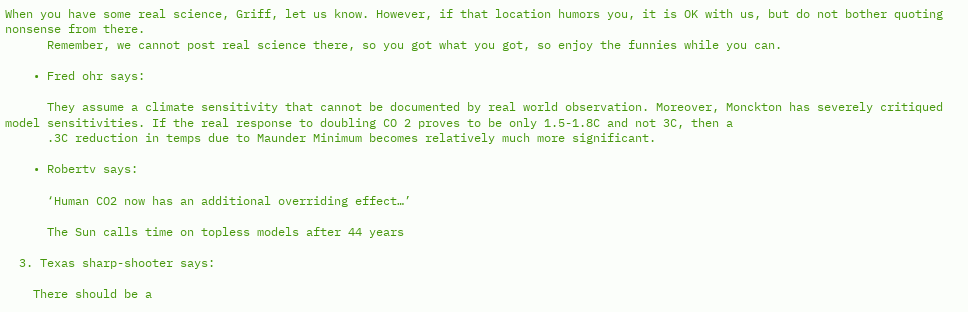When you have some real science, Griff, let us know. However, if that location humors you, it is OK with us, but do not bother quoting nonsense from there.
      Remember, we cannot post real science there, so you got what you got, so enjoy the funnies while you can.

    • Fred ohr says:

      They assume a climate sensitivity that cannot be documented by real world observation. Moreover, Monckton has severely critiqued model sensitivities. If the real response to doubling CO 2 proves to be only 1.5-1.8C and not 3C, then a
      .3C reduction in temps due to Maunder Minimum becomes relatively much more significant.

    • Robertv says:

      ‘Human CO2 now has an additional overriding effect…’

      The Sun calls time on topless models after 44 years

  3. Texas sharp-shooter says:

    There should be a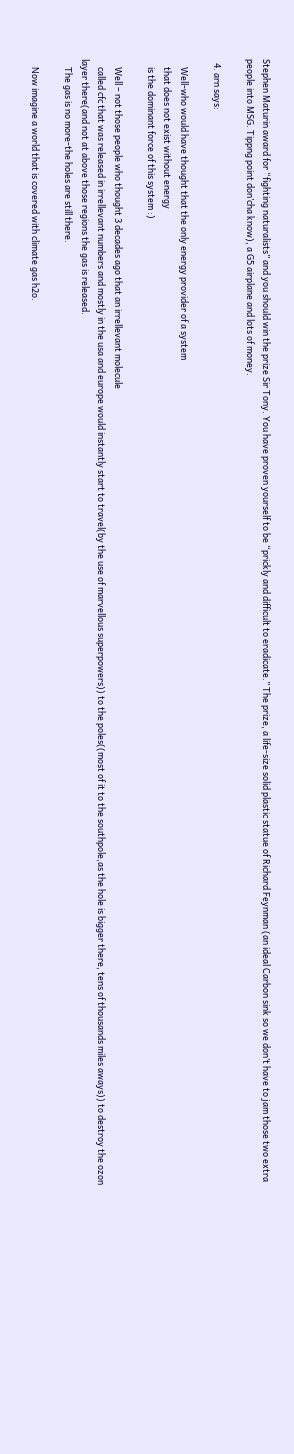Stephen Maturin award for “fighting naturalists” and you should win the prize Sir Tony. You have proven yourself to be “prickly and difficult to eradicate.” The prize, a life-size solid plastic statue of Richard Feynman (an ideal Carbon sink so we don’t have to jam those two extra people into MSG. Tippng point don’cha know), a G5 airplane and lots of money.

  4. arn says:

    Well-who would have thought that the only energy provider of a system
    that does not exist without energy
    is the dominant force of this system :)

    Well – not those people who thought 3 decades ago that an irrellevant molecule
    called cfc that was released in irrellevant numbers and mostly in the usa and europe would instantly start to travel(by the use of marvellous superpowers)) to the poles((most of it to the southpole,as the hole is bigger there, tens of thousands miles aways)) to destroy the ozon layer there(and not at above those regions the gas is released.
    The gas is no more-the holes are still there.

    Now imagine a world that is covered with climate gas h2o.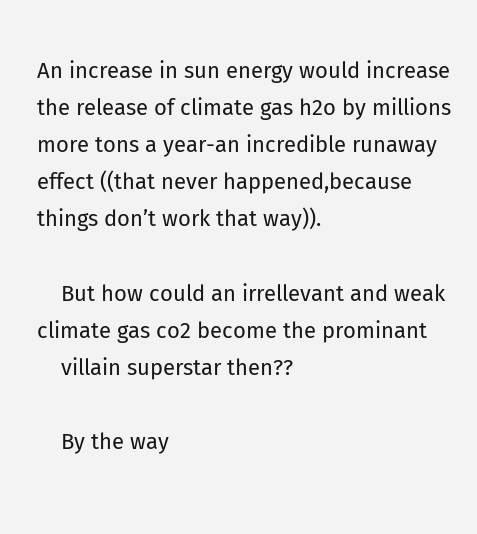An increase in sun energy would increase the release of climate gas h2o by millions more tons a year-an incredible runaway effect ((that never happened,because things don’t work that way)).

    But how could an irrellevant and weak climate gas co2 become the prominant
    villain superstar then??

    By the way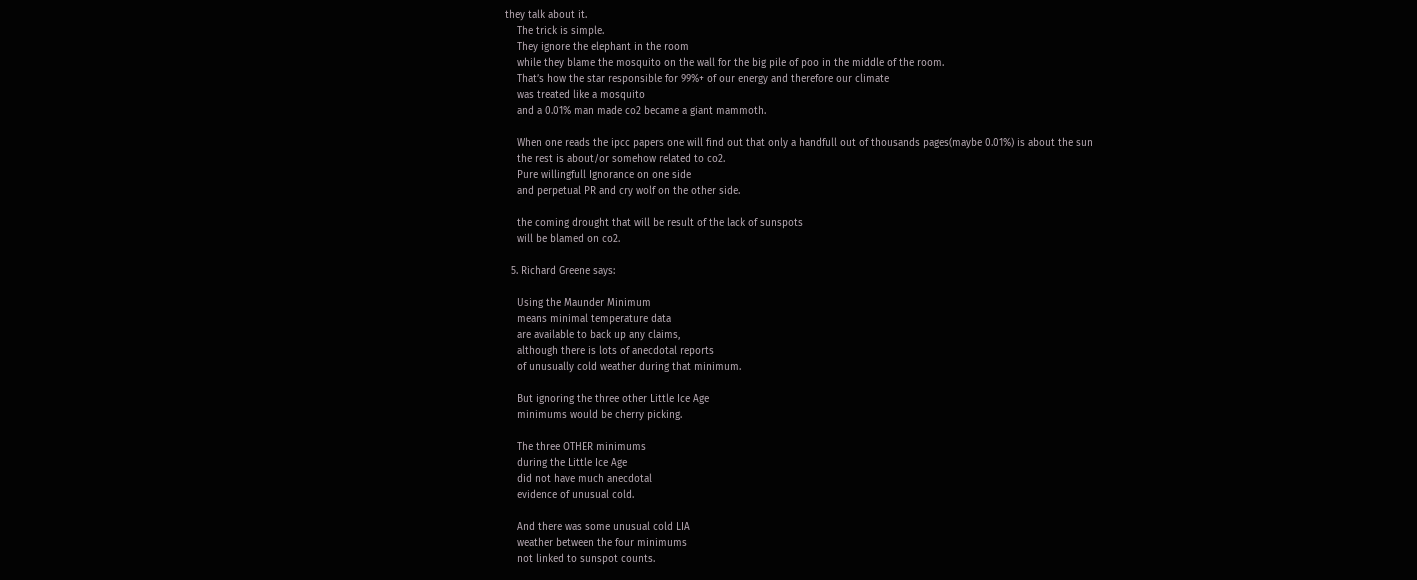they talk about it.
    The trick is simple.
    They ignore the elephant in the room
    while they blame the mosquito on the wall for the big pile of poo in the middle of the room.
    That’s how the star responsible for 99%+ of our energy and therefore our climate
    was treated like a mosquito
    and a 0.01% man made co2 became a giant mammoth.

    When one reads the ipcc papers one will find out that only a handfull out of thousands pages(maybe 0.01%) is about the sun
    the rest is about/or somehow related to co2.
    Pure willingfull Ignorance on one side
    and perpetual PR and cry wolf on the other side.

    the coming drought that will be result of the lack of sunspots
    will be blamed on co2.

  5. Richard Greene says:

    Using the Maunder Minimum
    means minimal temperature data
    are available to back up any claims,
    although there is lots of anecdotal reports
    of unusually cold weather during that minimum.

    But ignoring the three other Little Ice Age
    minimums would be cherry picking.

    The three OTHER minimums
    during the Little Ice Age
    did not have much anecdotal
    evidence of unusual cold.

    And there was some unusual cold LIA
    weather between the four minimums
    not linked to sunspot counts.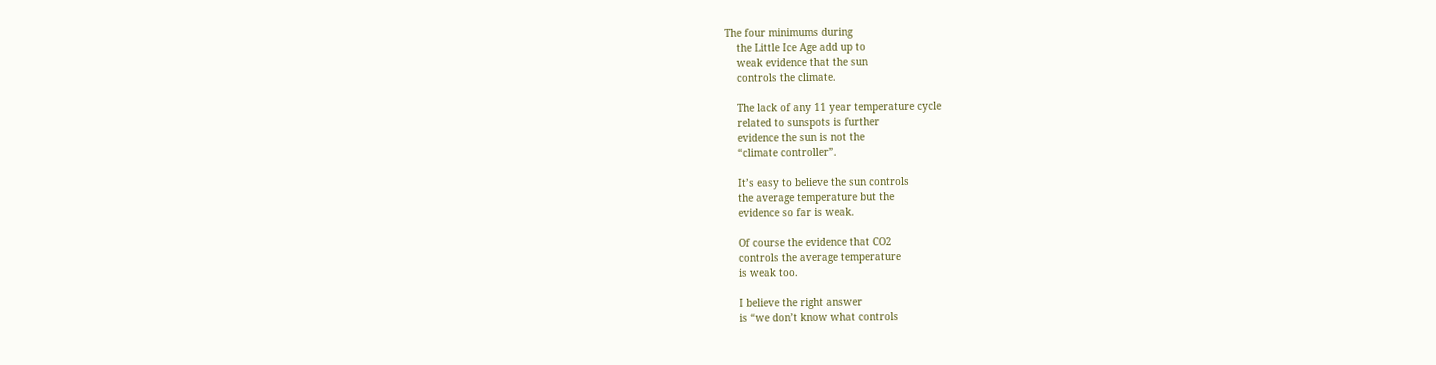The four minimums during
    the Little Ice Age add up to
    weak evidence that the sun
    controls the climate.

    The lack of any 11 year temperature cycle
    related to sunspots is further
    evidence the sun is not the
    “climate controller”.

    It’s easy to believe the sun controls
    the average temperature but the
    evidence so far is weak.

    Of course the evidence that CO2
    controls the average temperature
    is weak too.

    I believe the right answer
    is “we don’t know what controls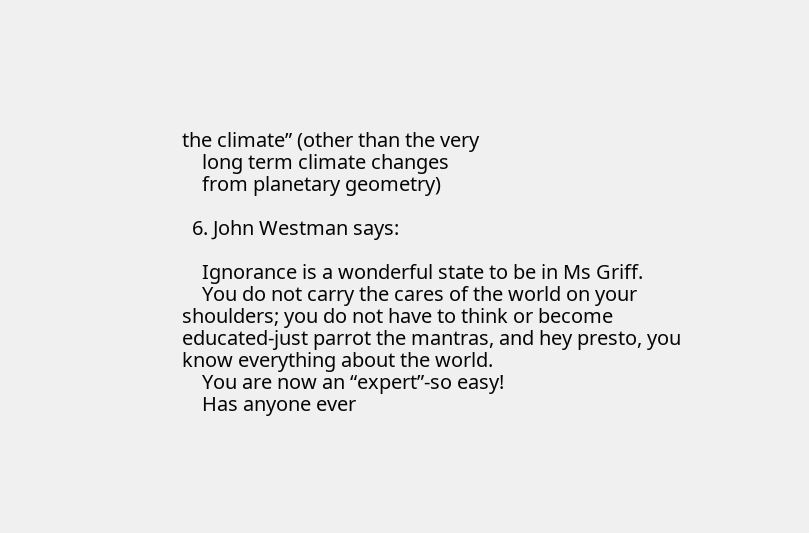the climate” (other than the very
    long term climate changes
    from planetary geometry)

  6. John Westman says:

    Ignorance is a wonderful state to be in Ms Griff.
    You do not carry the cares of the world on your shoulders; you do not have to think or become educated-just parrot the mantras, and hey presto, you know everything about the world.
    You are now an “expert”-so easy!
    Has anyone ever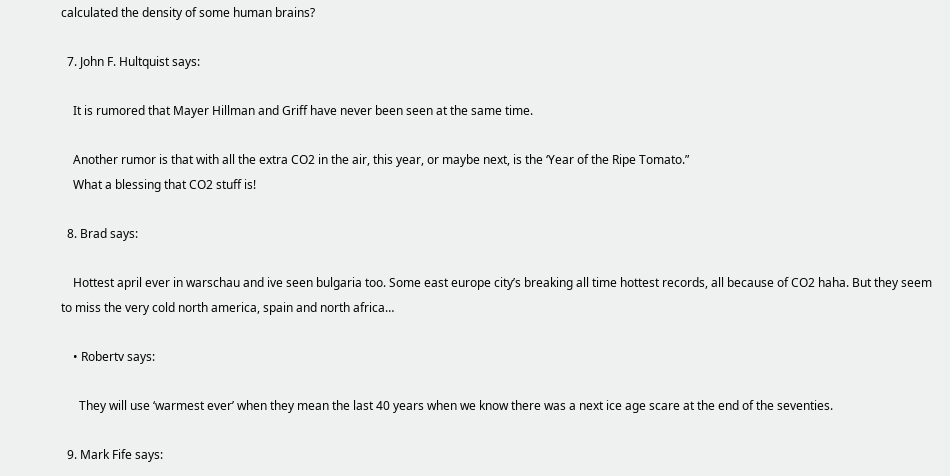calculated the density of some human brains?

  7. John F. Hultquist says:

    It is rumored that Mayer Hillman and Griff have never been seen at the same time.

    Another rumor is that with all the extra CO2 in the air, this year, or maybe next, is the ‘Year of the Ripe Tomato.”
    What a blessing that CO2 stuff is!

  8. Brad says:

    Hottest april ever in warschau and ive seen bulgaria too. Some east europe city’s breaking all time hottest records, all because of CO2 haha. But they seem to miss the very cold north america, spain and north africa…

    • Robertv says:

      They will use ‘warmest ever’ when they mean the last 40 years when we know there was a next ice age scare at the end of the seventies.

  9. Mark Fife says: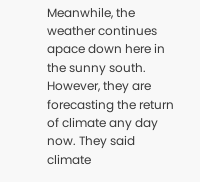Meanwhile, the weather continues apace down here in the sunny south. However, they are forecasting the return of climate any day now. They said climate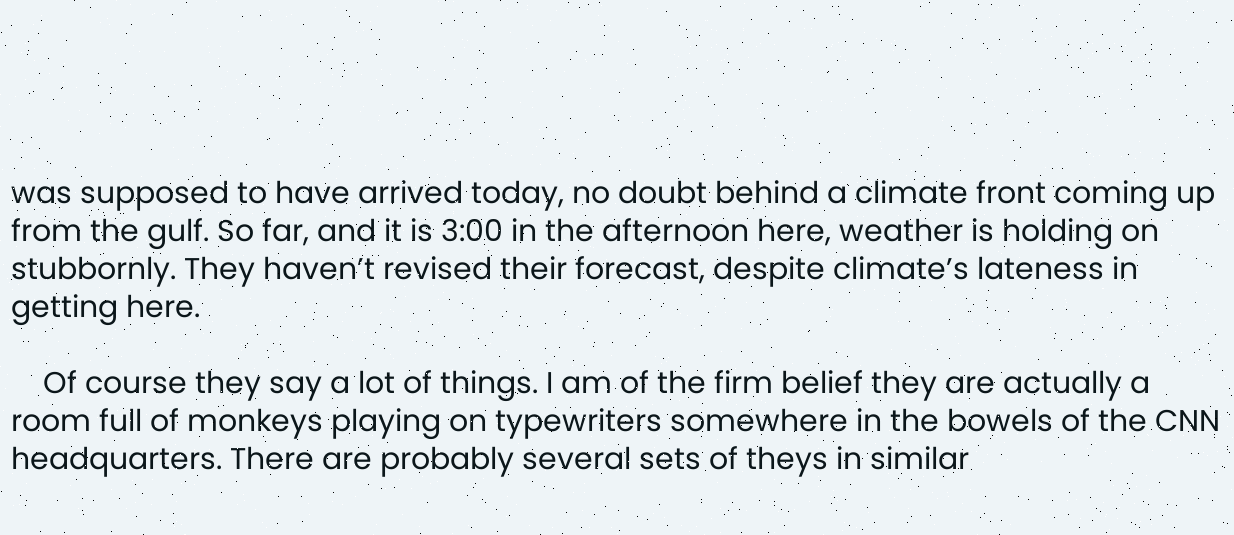was supposed to have arrived today, no doubt behind a climate front coming up from the gulf. So far, and it is 3:00 in the afternoon here, weather is holding on stubbornly. They haven’t revised their forecast, despite climate’s lateness in getting here.

    Of course they say a lot of things. I am of the firm belief they are actually a room full of monkeys playing on typewriters somewhere in the bowels of the CNN headquarters. There are probably several sets of theys in similar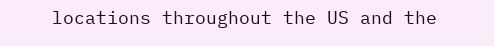locations throughout the US and the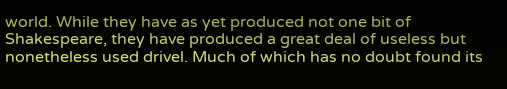world. While they have as yet produced not one bit of Shakespeare, they have produced a great deal of useless but nonetheless used drivel. Much of which has no doubt found its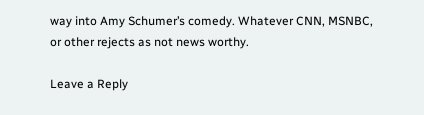way into Amy Schumer’s comedy. Whatever CNN, MSNBC, or other rejects as not news worthy.

Leave a Reply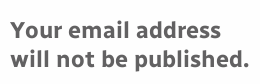Your email address will not be published.